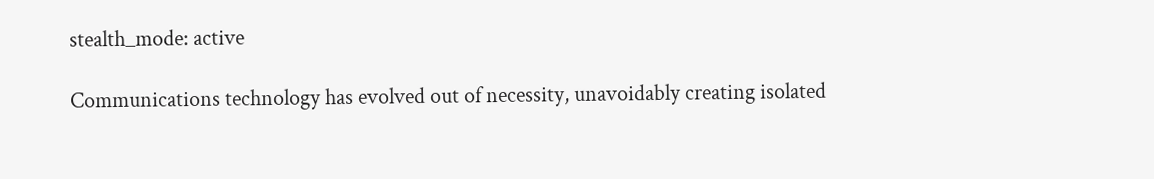stealth_mode: active

Communications technology has evolved out of necessity, unavoidably creating isolated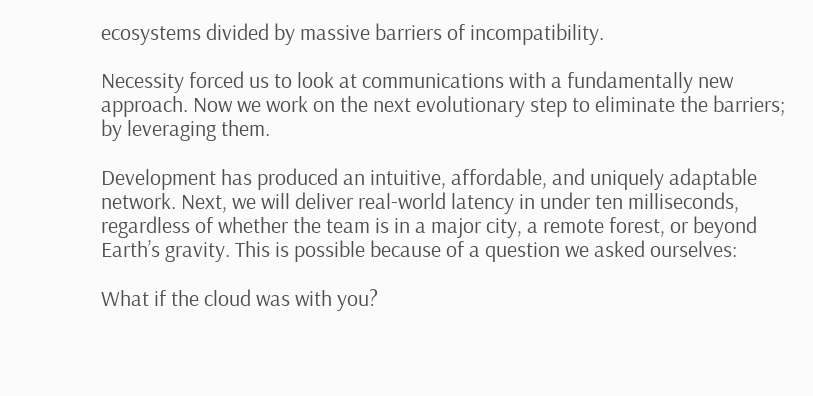ecosystems divided by massive barriers of incompatibility.

Necessity forced us to look at communications with a fundamentally new approach. Now we work on the next evolutionary step to eliminate the barriers; by leveraging them.

Development has produced an intuitive, affordable, and uniquely adaptable network. Next, we will deliver real-world latency in under ten milliseconds, regardless of whether the team is in a major city, a remote forest, or beyond Earth’s gravity. This is possible because of a question we asked ourselves:

What if the cloud was with you?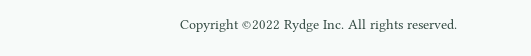Copyright ©2022 Rydge Inc. All rights reserved.